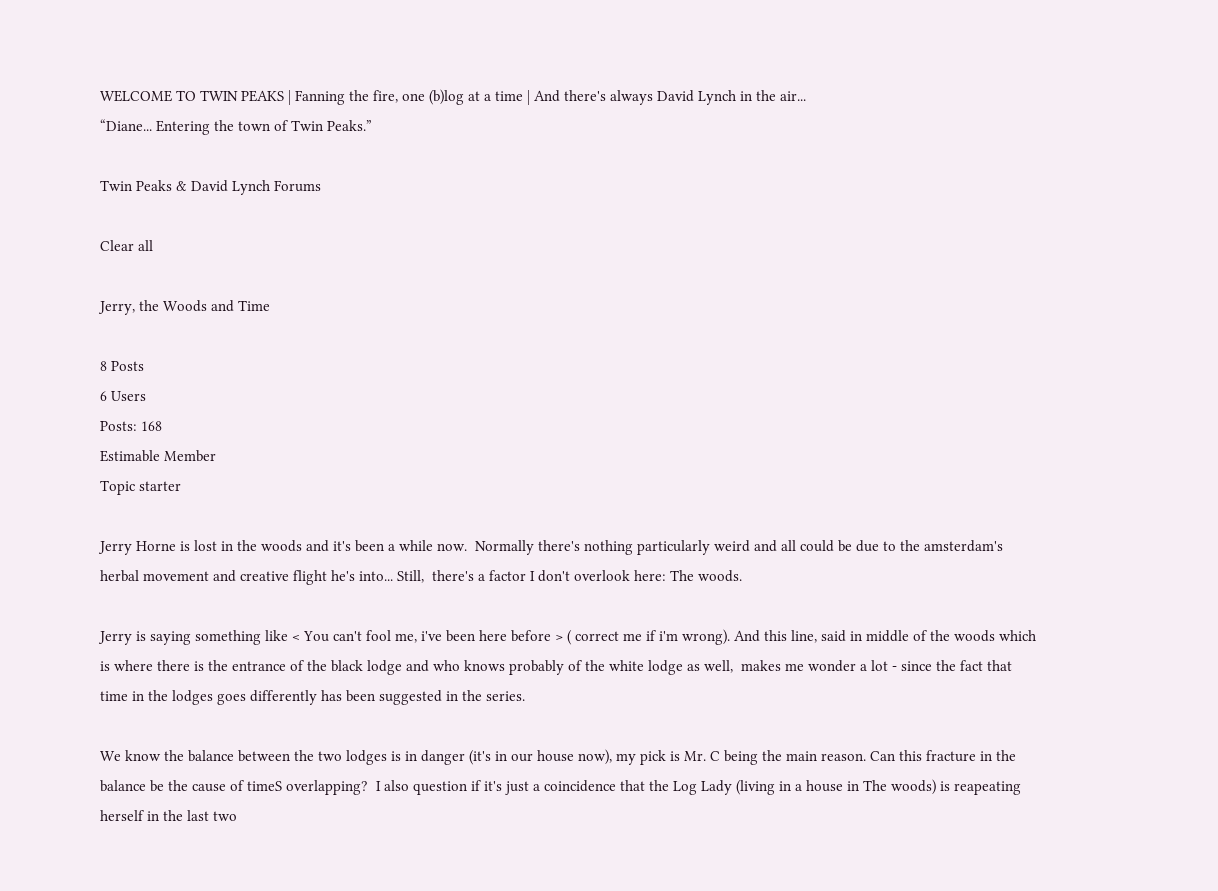WELCOME TO TWIN PEAKS | Fanning the fire, one (b)log at a time | And there's always David Lynch in the air...
“Diane... Entering the town of Twin Peaks.”

Twin Peaks & David Lynch Forums

Clear all

Jerry, the Woods and Time

8 Posts
6 Users
Posts: 168
Estimable Member
Topic starter

Jerry Horne is lost in the woods and it's been a while now.  Normally there's nothing particularly weird and all could be due to the amsterdam's herbal movement and creative flight he's into... Still,  there's a factor I don't overlook here: The woods.

Jerry is saying something like < You can't fool me, i've been here before > ( correct me if i'm wrong). And this line, said in middle of the woods which is where there is the entrance of the black lodge and who knows probably of the white lodge as well,  makes me wonder a lot - since the fact that time in the lodges goes differently has been suggested in the series.

We know the balance between the two lodges is in danger (it's in our house now), my pick is Mr. C being the main reason. Can this fracture in the balance be the cause of timeS overlapping?  I also question if it's just a coincidence that the Log Lady (living in a house in The woods) is reapeating herself in the last two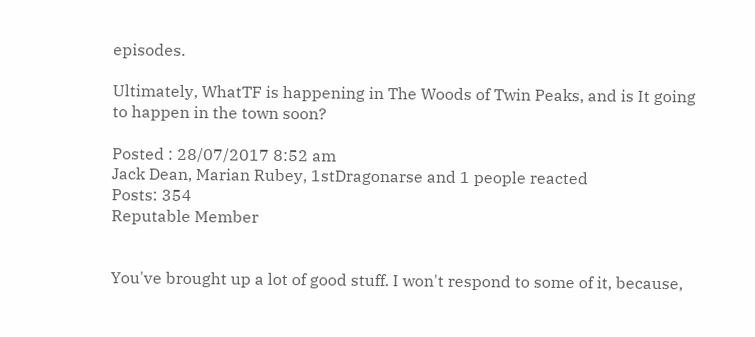episodes.

Ultimately, WhatTF is happening in The Woods of Twin Peaks, and is It going to happen in the town soon?

Posted : 28/07/2017 8:52 am
Jack Dean, Marian Rubey, 1stDragonarse and 1 people reacted
Posts: 354
Reputable Member


You've brought up a lot of good stuff. I won't respond to some of it, because,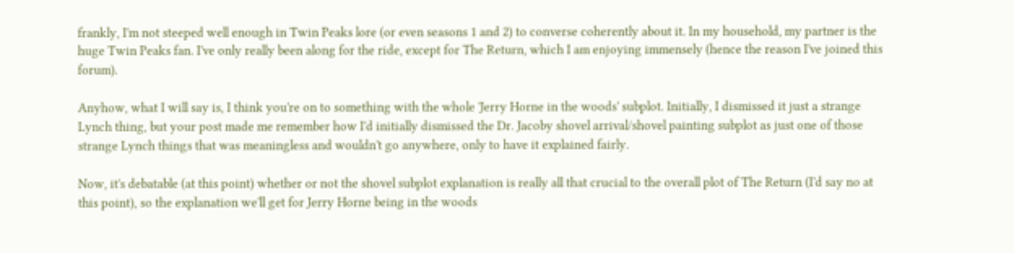frankly, I'm not steeped well enough in Twin Peaks lore (or even seasons 1 and 2) to converse coherently about it. In my household, my partner is the huge Twin Peaks fan. I've only really been along for the ride, except for The Return, which I am enjoying immensely (hence the reason I've joined this forum).

Anyhow, what I will say is, I think you're on to something with the whole 'Jerry Horne in the woods' subplot. Initially, I dismissed it just a strange Lynch thing, but your post made me remember how I'd initially dismissed the Dr. Jacoby shovel arrival/shovel painting subplot as just one of those strange Lynch things that was meaningless and wouldn't go anywhere, only to have it explained fairly.

Now, it's debatable (at this point) whether or not the shovel subplot explanation is really all that crucial to the overall plot of The Return (I'd say no at this point), so the explanation we'll get for Jerry Horne being in the woods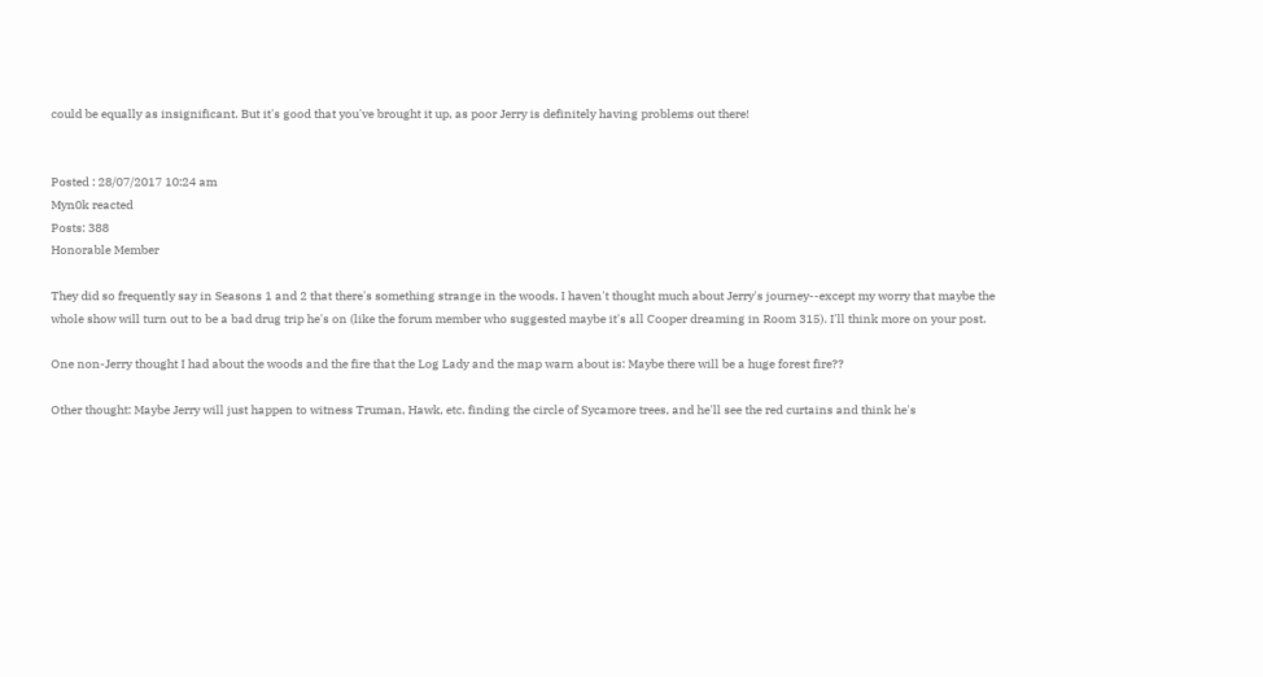could be equally as insignificant. But it's good that you've brought it up, as poor Jerry is definitely having problems out there!


Posted : 28/07/2017 10:24 am
Myn0k reacted
Posts: 388
Honorable Member

They did so frequently say in Seasons 1 and 2 that there's something strange in the woods. I haven't thought much about Jerry's journey--except my worry that maybe the whole show will turn out to be a bad drug trip he's on (like the forum member who suggested maybe it's all Cooper dreaming in Room 315). I'll think more on your post.

One non-Jerry thought I had about the woods and the fire that the Log Lady and the map warn about is: Maybe there will be a huge forest fire??

Other thought: Maybe Jerry will just happen to witness Truman, Hawk, etc. finding the circle of Sycamore trees, and he'll see the red curtains and think he's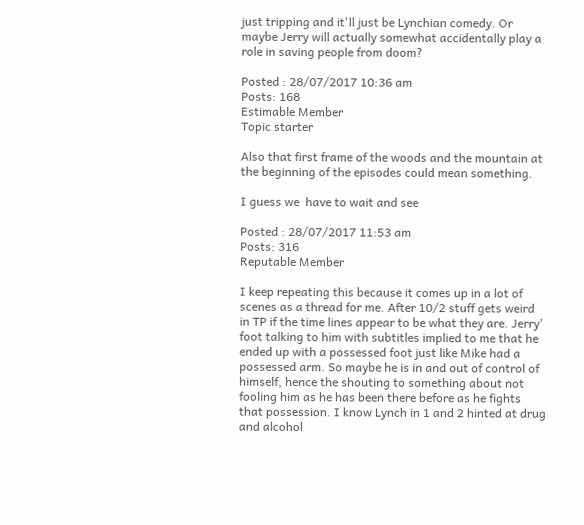just tripping and it'll just be Lynchian comedy. Or maybe Jerry will actually somewhat accidentally play a role in saving people from doom?

Posted : 28/07/2017 10:36 am
Posts: 168
Estimable Member
Topic starter

Also that first frame of the woods and the mountain at the beginning of the episodes could mean something.

I guess we  have to wait and see

Posted : 28/07/2017 11:53 am
Posts: 316
Reputable Member

I keep repeating this because it comes up in a lot of scenes as a thread for me. After 10/2 stuff gets weird in TP if the time lines appear to be what they are. Jerry' foot talking to him with subtitles implied to me that he ended up with a possessed foot just like Mike had a possessed arm. So maybe he is in and out of control of himself, hence the shouting to something about not fooling him as he has been there before as he fights that possession. I know Lynch in 1 and 2 hinted at drug and alcohol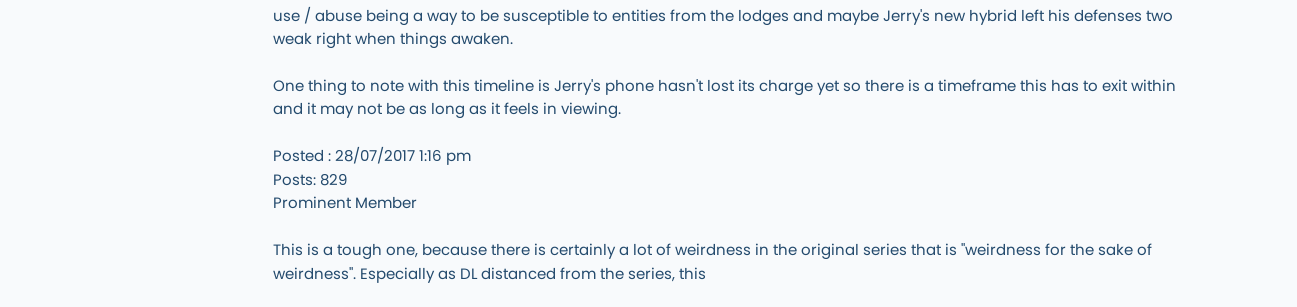use / abuse being a way to be susceptible to entities from the lodges and maybe Jerry's new hybrid left his defenses two weak right when things awaken.

One thing to note with this timeline is Jerry's phone hasn't lost its charge yet so there is a timeframe this has to exit within and it may not be as long as it feels in viewing.

Posted : 28/07/2017 1:16 pm
Posts: 829
Prominent Member

This is a tough one, because there is certainly a lot of weirdness in the original series that is "weirdness for the sake of weirdness". Especially as DL distanced from the series, this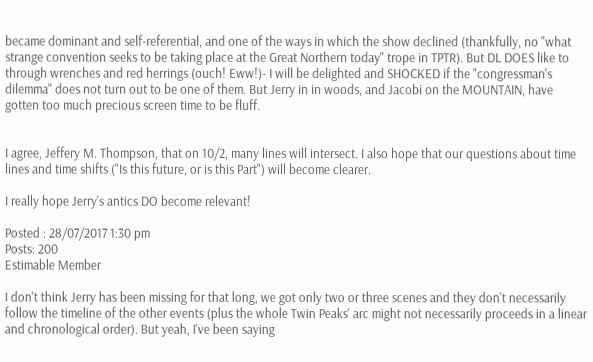became dominant and self-referential, and one of the ways in which the show declined (thankfully, no "what strange convention seeks to be taking place at the Great Northern today" trope in TPTR). But DL DOES like to through wrenches and red herrings (ouch! Eww!)- I will be delighted and SHOCKED if the "congressman's dilemma" does not turn out to be one of them. But Jerry in in woods, and Jacobi on the MOUNTAIN, have gotten too much precious screen time to be fluff.


I agree, Jeffery M. Thompson, that on 10/2, many lines will intersect. I also hope that our questions about time lines and time shifts ("Is this future, or is this Part") will become clearer.

I really hope Jerry's antics DO become relevant!

Posted : 28/07/2017 1:30 pm
Posts: 200
Estimable Member

I don't think Jerry has been missing for that long, we got only two or three scenes and they don't necessarily follow the timeline of the other events (plus the whole Twin Peaks' arc might not necessarily proceeds in a linear and chronological order). But yeah, I've been saying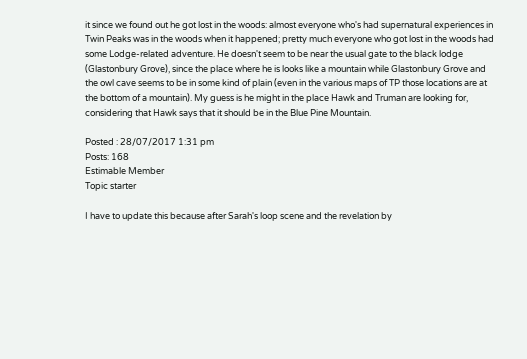it since we found out he got lost in the woods: almost everyone who's had supernatural experiences in Twin Peaks was in the woods when it happened; pretty much everyone who got lost in the woods had some Lodge-related adventure. He doesn't seem to be near the usual gate to the black lodge (Glastonbury Grove), since the place where he is looks like a mountain while Glastonbury Grove and the owl cave seems to be in some kind of plain (even in the various maps of TP those locations are at the bottom of a mountain). My guess is he might in the place Hawk and Truman are looking for, considering that Hawk says that it should be in the Blue Pine Mountain.

Posted : 28/07/2017 1:31 pm
Posts: 168
Estimable Member
Topic starter

I have to update this because after Sarah's loop scene and the revelation by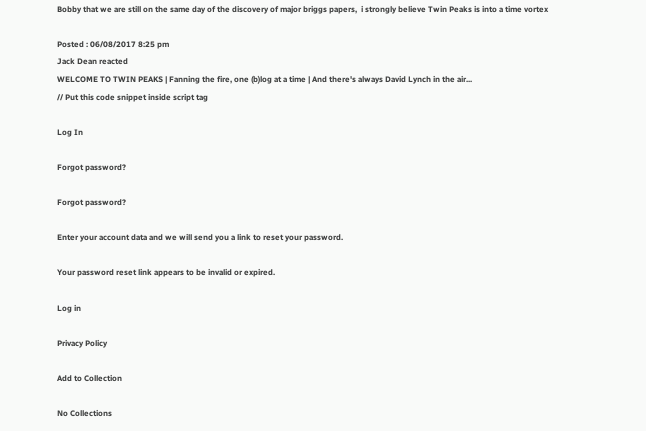Bobby that we are still on the same day of the discovery of major briggs papers,  i strongly believe Twin Peaks is into a time vortex

Posted : 06/08/2017 8:25 pm
Jack Dean reacted
WELCOME TO TWIN PEAKS | Fanning the fire, one (b)log at a time | And there's always David Lynch in the air...
// Put this code snippet inside script tag

Log In

Forgot password?

Forgot password?

Enter your account data and we will send you a link to reset your password.

Your password reset link appears to be invalid or expired.

Log in

Privacy Policy

Add to Collection

No Collections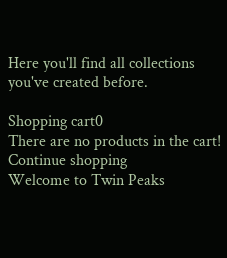Here you'll find all collections you've created before.

Shopping cart0
There are no products in the cart!
Continue shopping
Welcome to Twin Peaks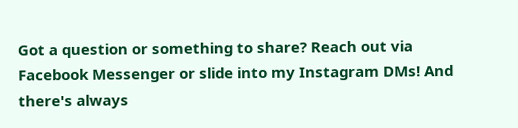Got a question or something to share? Reach out via Facebook Messenger or slide into my Instagram DMs! And there's always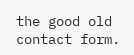the good old contact form.